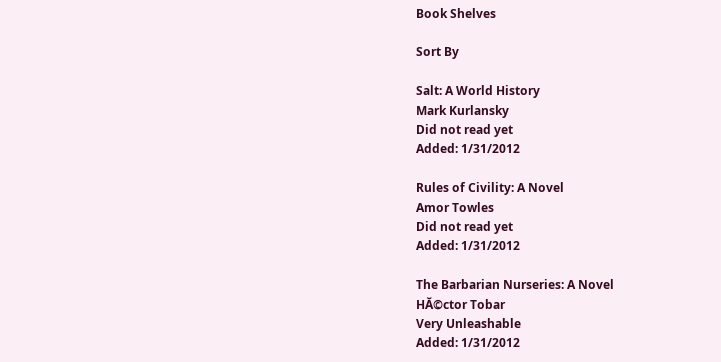Book Shelves

Sort By

Salt: A World History
Mark Kurlansky
Did not read yet
Added: 1/31/2012

Rules of Civility: A Novel
Amor Towles
Did not read yet
Added: 1/31/2012

The Barbarian Nurseries: A Novel
HĂ©ctor Tobar
Very Unleashable
Added: 1/31/2012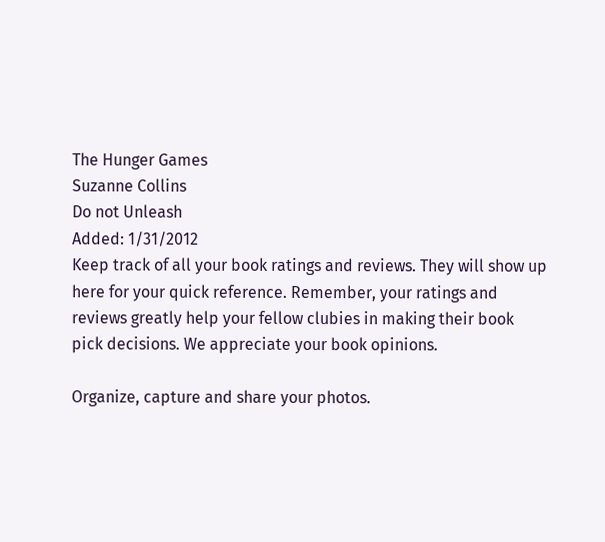The Hunger Games
Suzanne Collins
Do not Unleash
Added: 1/31/2012
Keep track of all your book ratings and reviews. They will show up here for your quick reference. Remember, your ratings and reviews greatly help your fellow clubies in making their book pick decisions. We appreciate your book opinions.

Organize, capture and share your photos.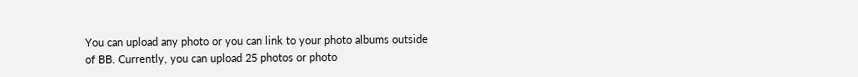You can upload any photo or you can link to your photo albums outside of BB. Currently, you can upload 25 photos or photo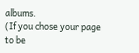albums.
(If you chose your page to be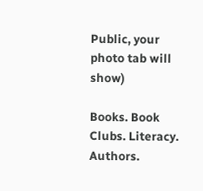Public, your photo tab will show)

Books. Book Clubs. Literacy. Authors.